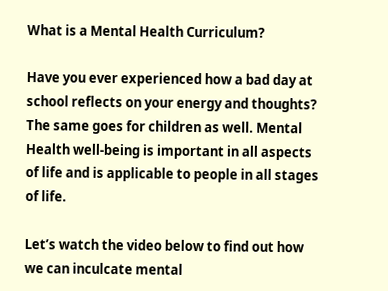What is a Mental Health Curriculum?

Have you ever experienced how a bad day at school reflects on your energy and thoughts? The same goes for children as well. Mental Health well-being is important in all aspects of life and is applicable to people in all stages of life.

Let’s watch the video below to find out how we can inculcate mental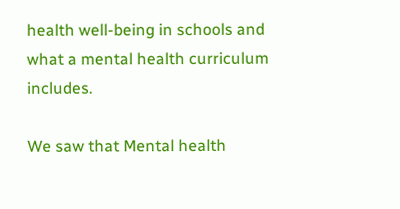health well-being in schools and what a mental health curriculum includes.

We saw that Mental health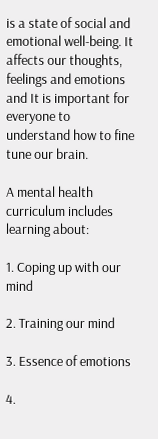is a state of social and emotional well-being. It affects our thoughts, feelings and emotions and It is important for everyone to understand how to fine tune our brain.

A mental health curriculum includes learning about:

1. Coping up with our mind

2. Training our mind

3. Essence of emotions

4.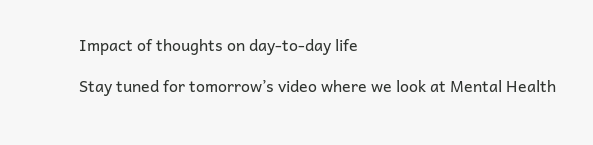Impact of thoughts on day-to-day life

Stay tuned for tomorrow’s video where we look at Mental Health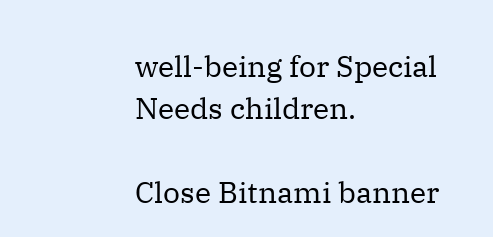well-being for Special Needs children.

Close Bitnami banner